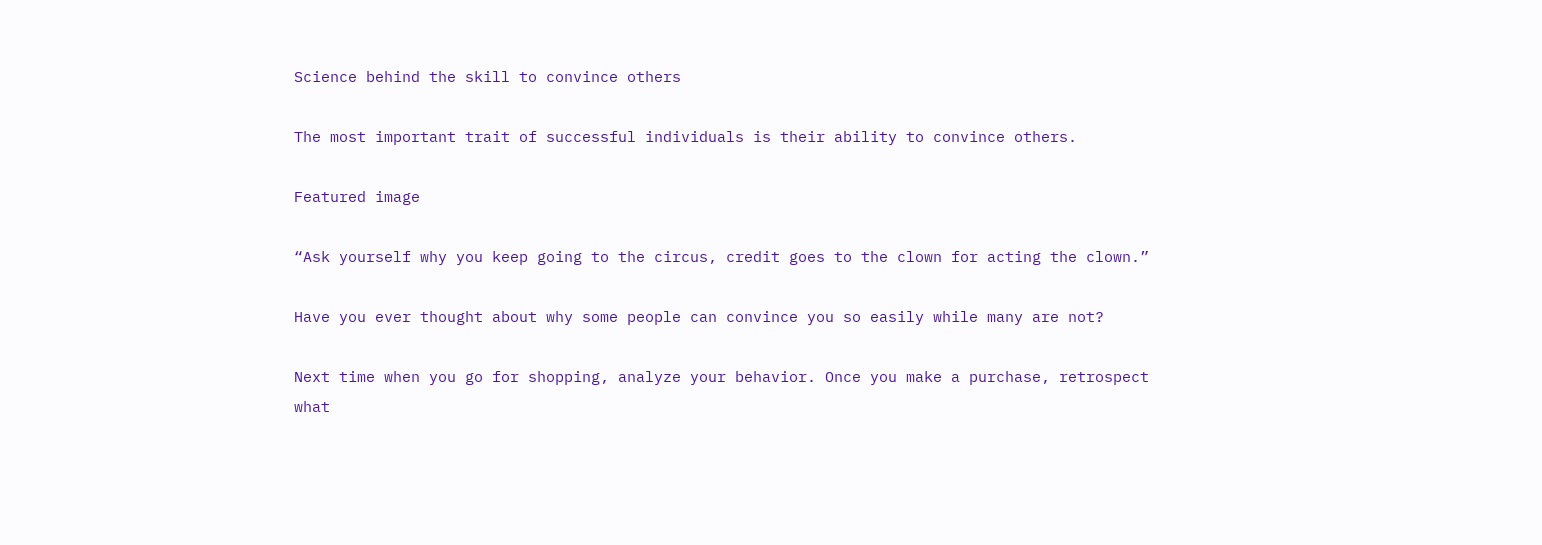Science behind the skill to convince others

The most important trait of successful individuals is their ability to convince others.

Featured image

“Ask yourself why you keep going to the circus, credit goes to the clown for acting the clown.”

Have you ever thought about why some people can convince you so easily while many are not?

Next time when you go for shopping, analyze your behavior. Once you make a purchase, retrospect what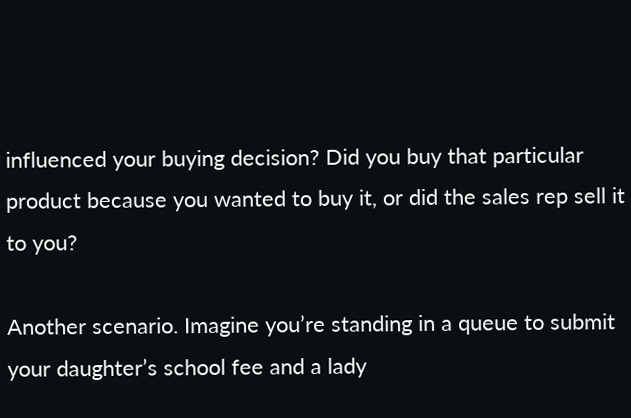influenced your buying decision? Did you buy that particular product because you wanted to buy it, or did the sales rep sell it to you?

Another scenario. Imagine you’re standing in a queue to submit your daughter’s school fee and a lady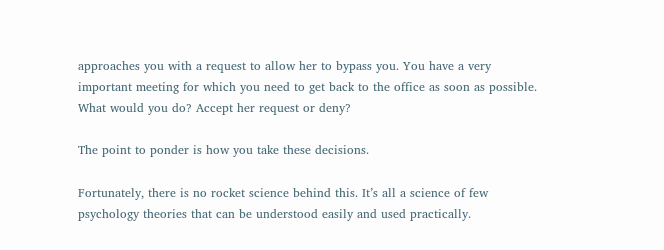approaches you with a request to allow her to bypass you. You have a very important meeting for which you need to get back to the office as soon as possible. What would you do? Accept her request or deny?

The point to ponder is how you take these decisions.

Fortunately, there is no rocket science behind this. It’s all a science of few psychology theories that can be understood easily and used practically.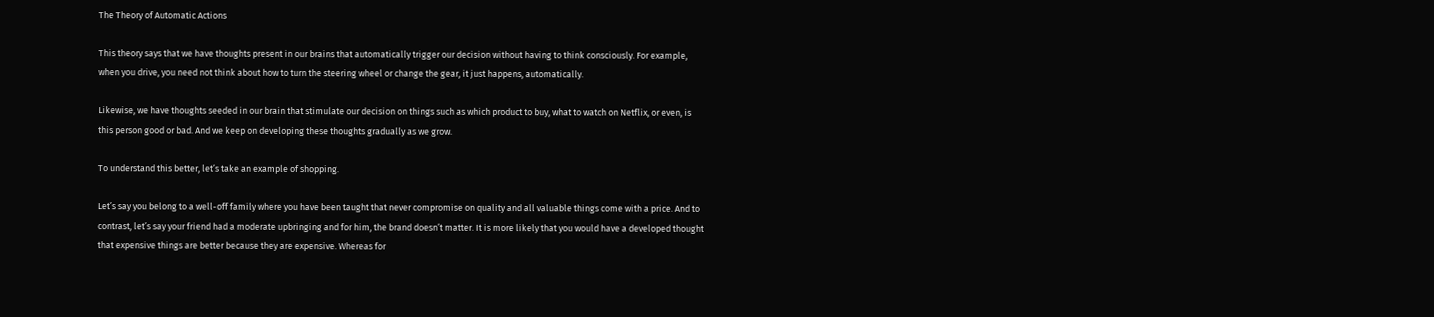The Theory of Automatic Actions

This theory says that we have thoughts present in our brains that automatically trigger our decision without having to think consciously. For example, when you drive, you need not think about how to turn the steering wheel or change the gear, it just happens, automatically.

Likewise, we have thoughts seeded in our brain that stimulate our decision on things such as which product to buy, what to watch on Netflix, or even, is this person good or bad. And we keep on developing these thoughts gradually as we grow.

To understand this better, let’s take an example of shopping.

Let’s say you belong to a well-off family where you have been taught that never compromise on quality and all valuable things come with a price. And to contrast, let’s say your friend had a moderate upbringing and for him, the brand doesn’t matter. It is more likely that you would have a developed thought that expensive things are better because they are expensive. Whereas for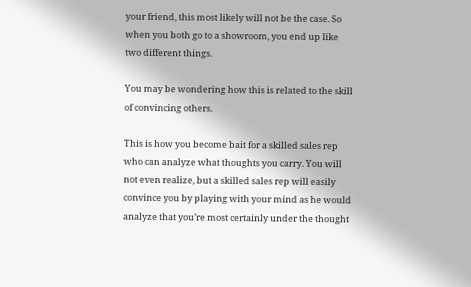your friend, this most likely will not be the case. So when you both go to a showroom, you end up like two different things.

You may be wondering how this is related to the skill of convincing others.

This is how you become bait for a skilled sales rep who can analyze what thoughts you carry. You will not even realize, but a skilled sales rep will easily convince you by playing with your mind as he would analyze that you’re most certainly under the thought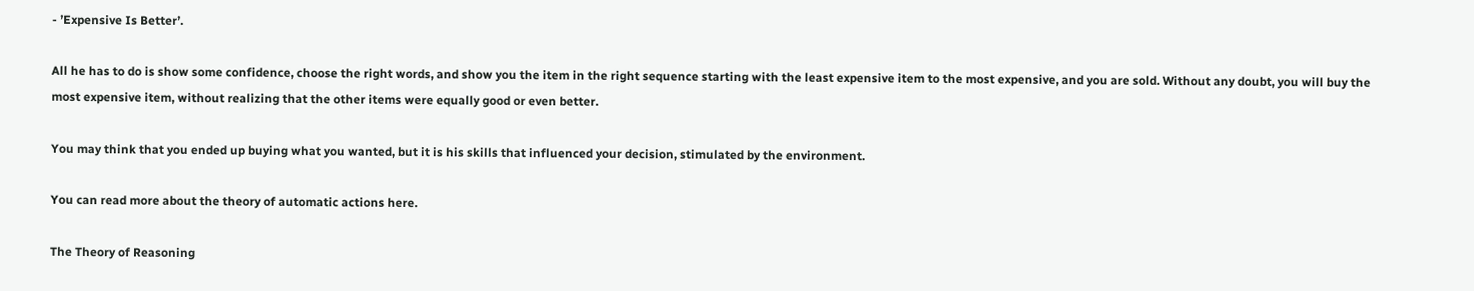- ’Expensive Is Better’.

All he has to do is show some confidence, choose the right words, and show you the item in the right sequence starting with the least expensive item to the most expensive, and you are sold. Without any doubt, you will buy the most expensive item, without realizing that the other items were equally good or even better.

You may think that you ended up buying what you wanted, but it is his skills that influenced your decision, stimulated by the environment.

You can read more about the theory of automatic actions here.

The Theory of Reasoning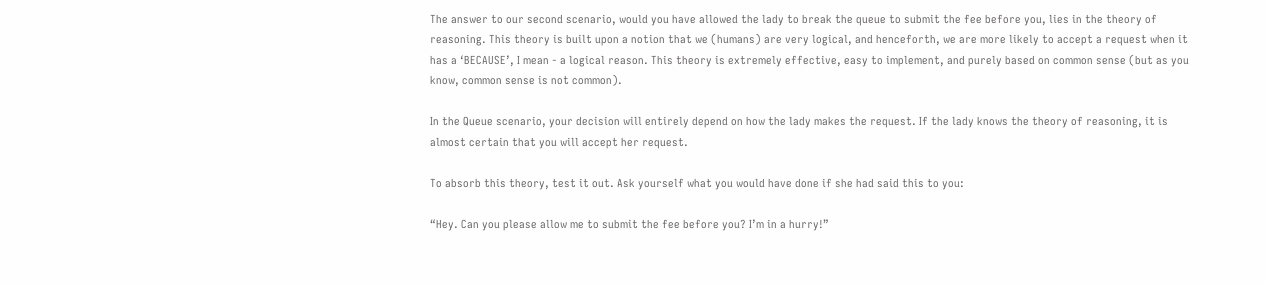The answer to our second scenario, would you have allowed the lady to break the queue to submit the fee before you, lies in the theory of reasoning. This theory is built upon a notion that we (humans) are very logical, and henceforth, we are more likely to accept a request when it has a ‘BECAUSE’, I mean - a logical reason. This theory is extremely effective, easy to implement, and purely based on common sense (but as you know, common sense is not common).

In the Queue scenario, your decision will entirely depend on how the lady makes the request. If the lady knows the theory of reasoning, it is almost certain that you will accept her request.

To absorb this theory, test it out. Ask yourself what you would have done if she had said this to you:

“Hey. Can you please allow me to submit the fee before you? I’m in a hurry!”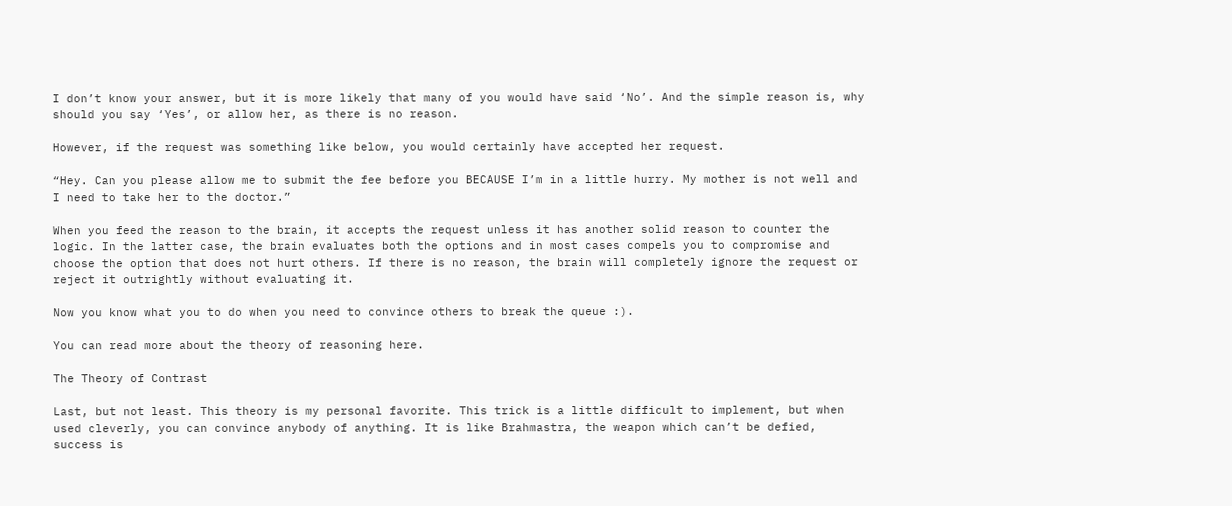I don’t know your answer, but it is more likely that many of you would have said ‘No’. And the simple reason is, why should you say ‘Yes’, or allow her, as there is no reason.

However, if the request was something like below, you would certainly have accepted her request.

“Hey. Can you please allow me to submit the fee before you BECAUSE I’m in a little hurry. My mother is not well and I need to take her to the doctor.”

When you feed the reason to the brain, it accepts the request unless it has another solid reason to counter the logic. In the latter case, the brain evaluates both the options and in most cases compels you to compromise and choose the option that does not hurt others. If there is no reason, the brain will completely ignore the request or reject it outrightly without evaluating it.

Now you know what you to do when you need to convince others to break the queue :).

You can read more about the theory of reasoning here.

The Theory of Contrast

Last, but not least. This theory is my personal favorite. This trick is a little difficult to implement, but when used cleverly, you can convince anybody of anything. It is like Brahmastra, the weapon which can’t be defied, success is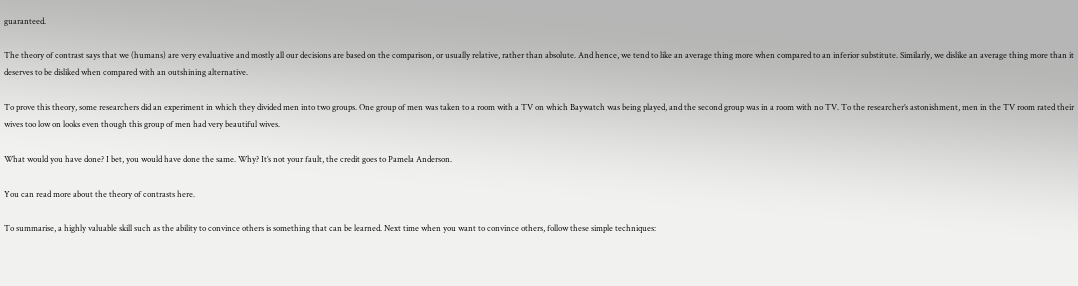guaranteed.

The theory of contrast says that we (humans) are very evaluative and mostly all our decisions are based on the comparison, or usually relative, rather than absolute. And hence, we tend to like an average thing more when compared to an inferior substitute. Similarly, we dislike an average thing more than it deserves to be disliked when compared with an outshining alternative.

To prove this theory, some researchers did an experiment in which they divided men into two groups. One group of men was taken to a room with a TV on which Baywatch was being played, and the second group was in a room with no TV. To the researcher’s astonishment, men in the TV room rated their wives too low on looks even though this group of men had very beautiful wives.

What would you have done? I bet, you would have done the same. Why? It’s not your fault, the credit goes to Pamela Anderson.

You can read more about the theory of contrasts here.

To summarise, a highly valuable skill such as the ability to convince others is something that can be learned. Next time when you want to convince others, follow these simple techniques: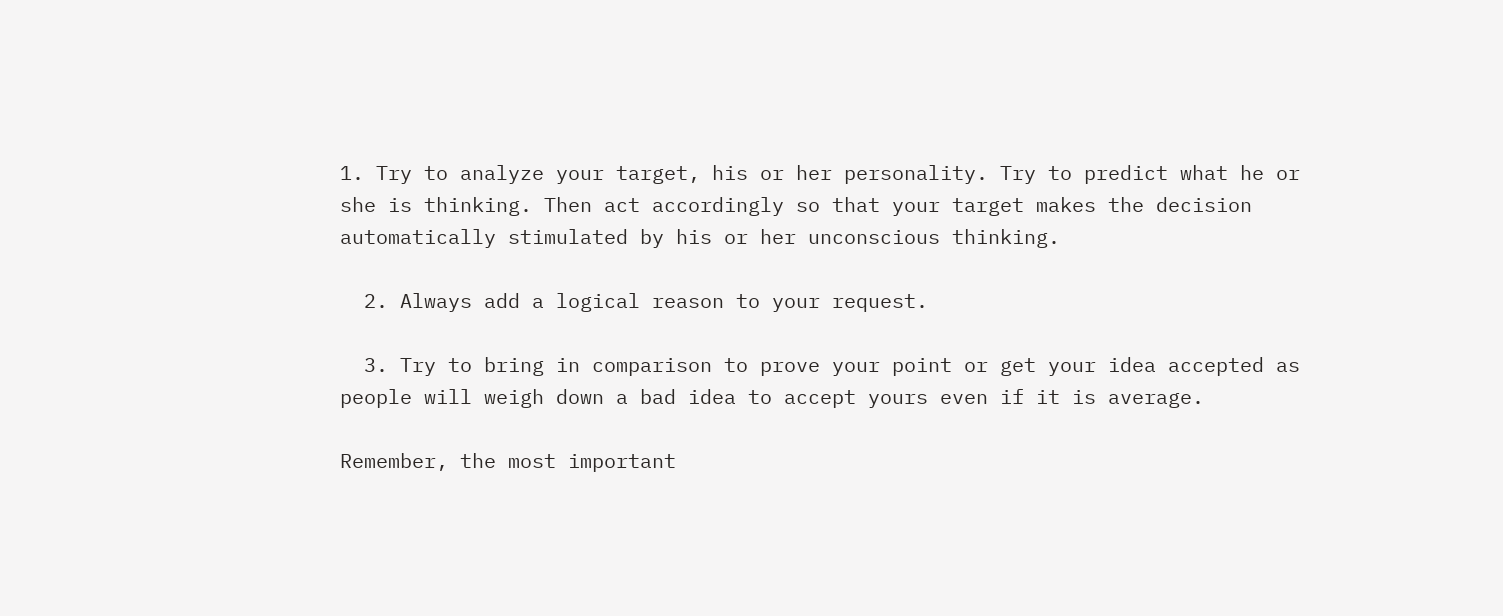1. Try to analyze your target, his or her personality. Try to predict what he or she is thinking. Then act accordingly so that your target makes the decision automatically stimulated by his or her unconscious thinking.

  2. Always add a logical reason to your request.

  3. Try to bring in comparison to prove your point or get your idea accepted as people will weigh down a bad idea to accept yours even if it is average.

Remember, the most important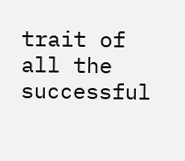trait of all the successful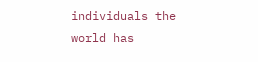individuals the world has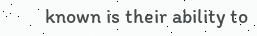known is their ability to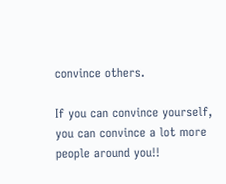convince others.

If you can convince yourself, you can convince a lot more people around you!!